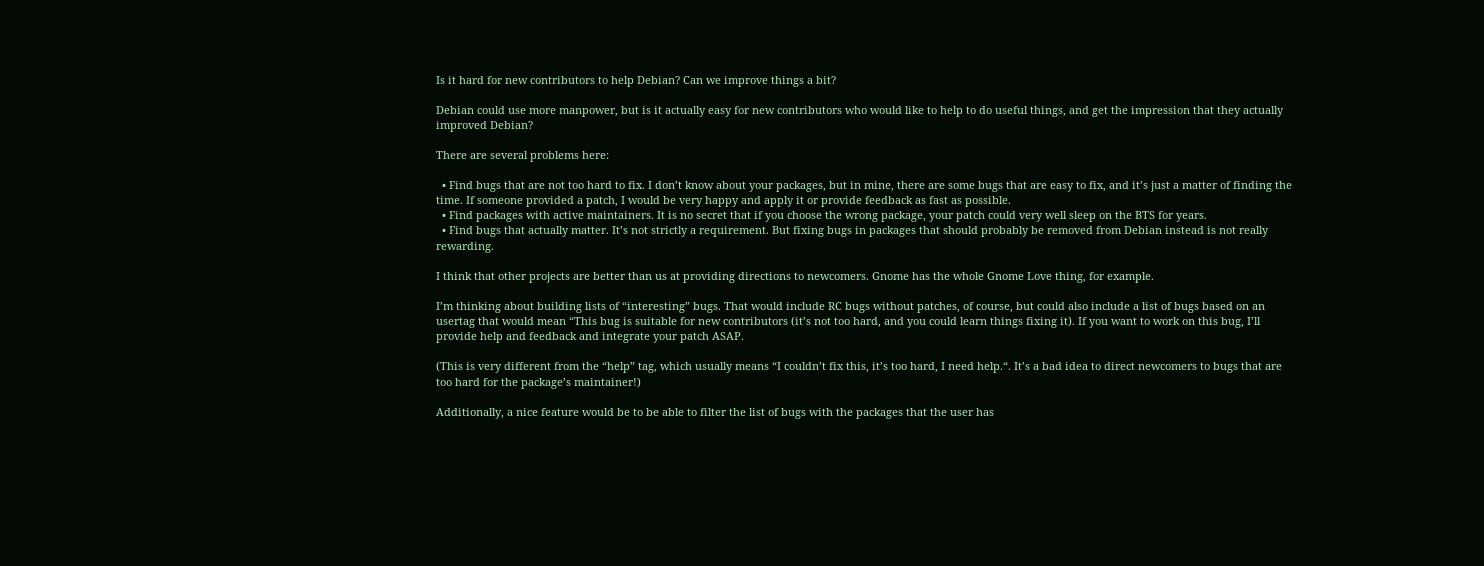Is it hard for new contributors to help Debian? Can we improve things a bit?

Debian could use more manpower, but is it actually easy for new contributors who would like to help to do useful things, and get the impression that they actually improved Debian?

There are several problems here:

  • Find bugs that are not too hard to fix. I don’t know about your packages, but in mine, there are some bugs that are easy to fix, and it’s just a matter of finding the time. If someone provided a patch, I would be very happy and apply it or provide feedback as fast as possible.
  • Find packages with active maintainers. It is no secret that if you choose the wrong package, your patch could very well sleep on the BTS for years.
  • Find bugs that actually matter. It’s not strictly a requirement. But fixing bugs in packages that should probably be removed from Debian instead is not really rewarding.

I think that other projects are better than us at providing directions to newcomers. Gnome has the whole Gnome Love thing, for example.

I’m thinking about building lists of “interesting” bugs. That would include RC bugs without patches, of course, but could also include a list of bugs based on an usertag that would mean “This bug is suitable for new contributors (it’s not too hard, and you could learn things fixing it). If you want to work on this bug, I’ll provide help and feedback and integrate your patch ASAP.

(This is very different from the “help” tag, which usually means “I couldn’t fix this, it’s too hard, I need help.“. It’s a bad idea to direct newcomers to bugs that are too hard for the package’s maintainer!)

Additionally, a nice feature would be to be able to filter the list of bugs with the packages that the user has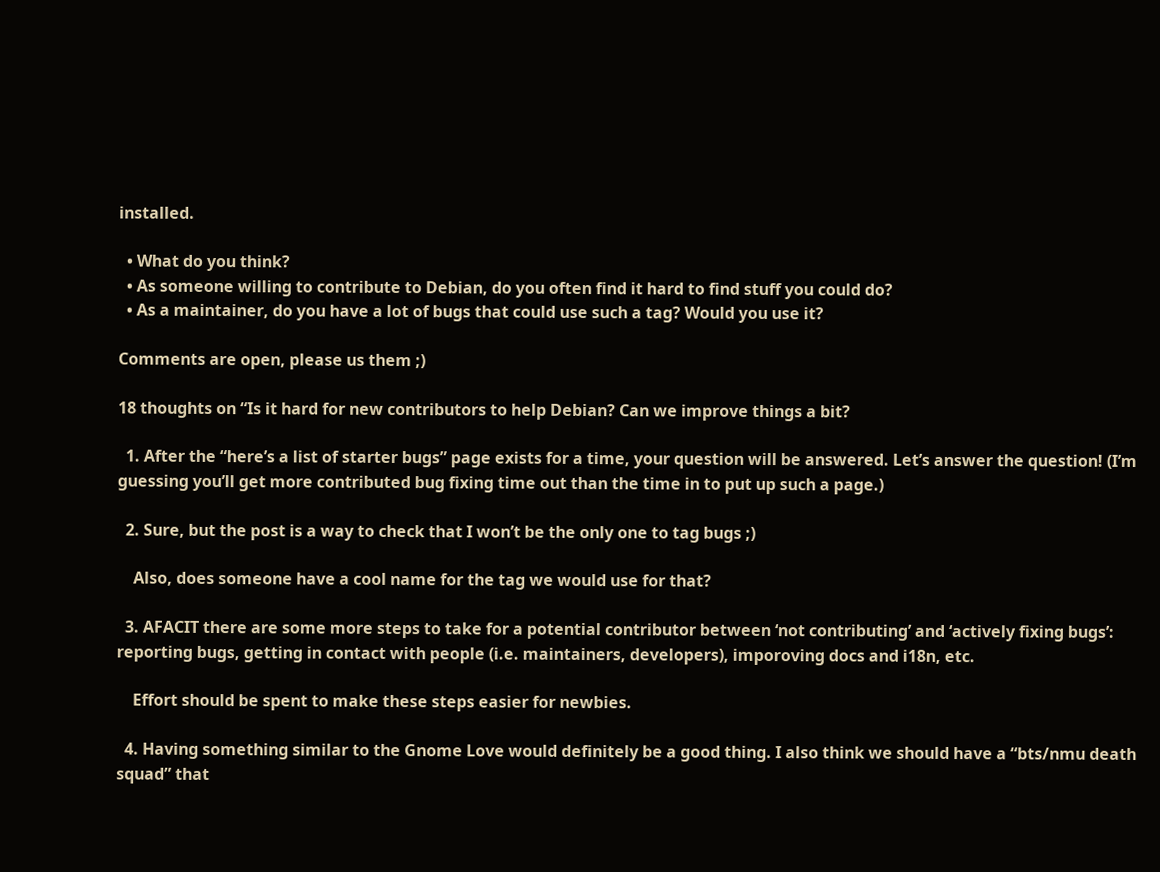installed.

  • What do you think?
  • As someone willing to contribute to Debian, do you often find it hard to find stuff you could do?
  • As a maintainer, do you have a lot of bugs that could use such a tag? Would you use it?

Comments are open, please us them ;)

18 thoughts on “Is it hard for new contributors to help Debian? Can we improve things a bit?

  1. After the “here’s a list of starter bugs” page exists for a time, your question will be answered. Let’s answer the question! (I’m guessing you’ll get more contributed bug fixing time out than the time in to put up such a page.)

  2. Sure, but the post is a way to check that I won’t be the only one to tag bugs ;)

    Also, does someone have a cool name for the tag we would use for that?

  3. AFACIT there are some more steps to take for a potential contributor between ‘not contributing’ and ‘actively fixing bugs’: reporting bugs, getting in contact with people (i.e. maintainers, developers), imporoving docs and i18n, etc.

    Effort should be spent to make these steps easier for newbies.

  4. Having something similar to the Gnome Love would definitely be a good thing. I also think we should have a “bts/nmu death squad” that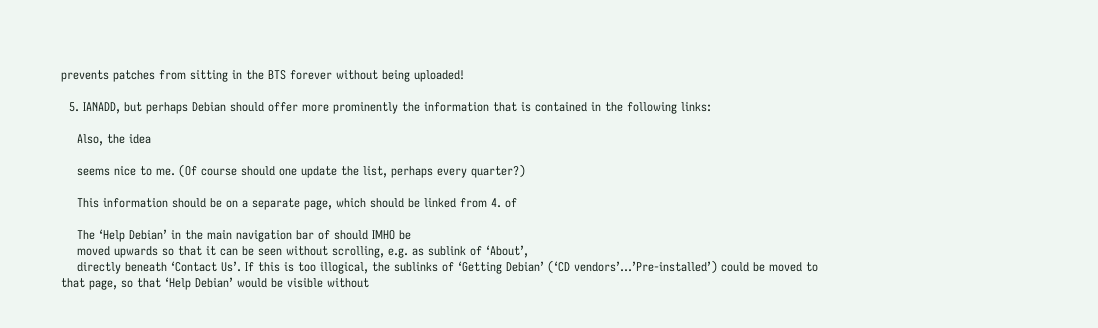prevents patches from sitting in the BTS forever without being uploaded!

  5. IANADD, but perhaps Debian should offer more prominently the information that is contained in the following links:

    Also, the idea

    seems nice to me. (Of course should one update the list, perhaps every quarter?)

    This information should be on a separate page, which should be linked from 4. of

    The ‘Help Debian’ in the main navigation bar of should IMHO be
    moved upwards so that it can be seen without scrolling, e.g. as sublink of ‘About’,
    directly beneath ‘Contact Us’. If this is too illogical, the sublinks of ‘Getting Debian’ (‘CD vendors’…’Pre-installed’) could be moved to that page, so that ‘Help Debian’ would be visible without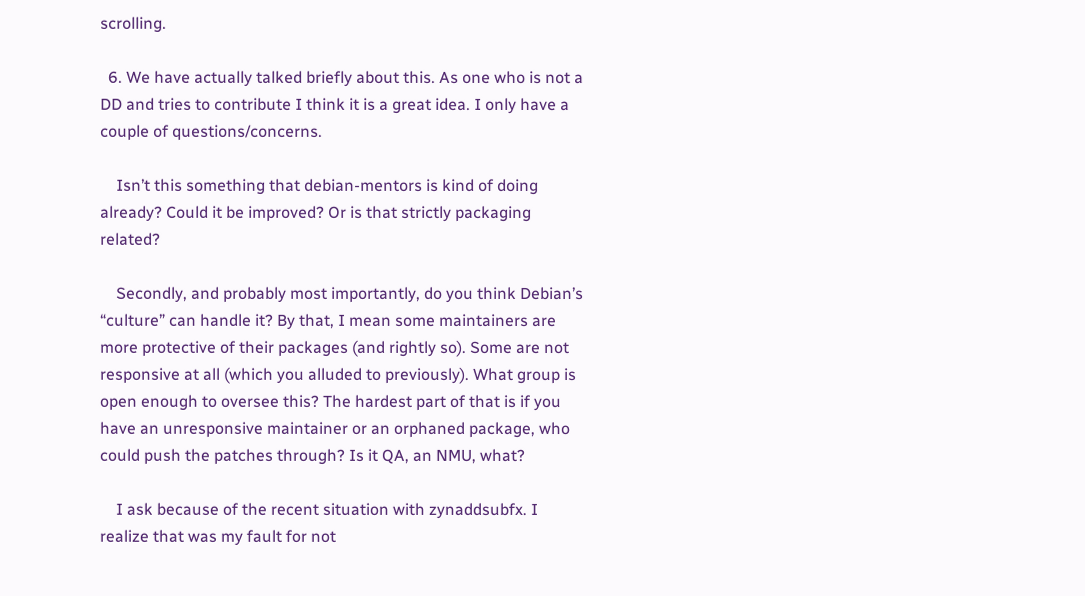scrolling.

  6. We have actually talked briefly about this. As one who is not a DD and tries to contribute I think it is a great idea. I only have a couple of questions/concerns.

    Isn’t this something that debian-mentors is kind of doing already? Could it be improved? Or is that strictly packaging related?

    Secondly, and probably most importantly, do you think Debian’s “culture” can handle it? By that, I mean some maintainers are more protective of their packages (and rightly so). Some are not responsive at all (which you alluded to previously). What group is open enough to oversee this? The hardest part of that is if you have an unresponsive maintainer or an orphaned package, who could push the patches through? Is it QA, an NMU, what?

    I ask because of the recent situation with zynaddsubfx. I realize that was my fault for not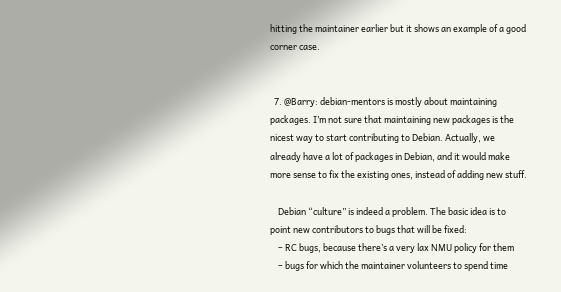hitting the maintainer earlier but it shows an example of a good corner case.


  7. @Barry: debian-mentors is mostly about maintaining packages. I’m not sure that maintaining new packages is the nicest way to start contributing to Debian. Actually, we already have a lot of packages in Debian, and it would make more sense to fix the existing ones, instead of adding new stuff.

    Debian “culture” is indeed a problem. The basic idea is to point new contributors to bugs that will be fixed:
    – RC bugs, because there’s a very lax NMU policy for them
    – bugs for which the maintainer volunteers to spend time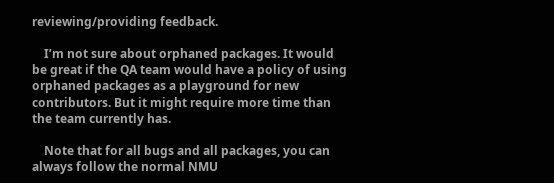reviewing/providing feedback.

    I’m not sure about orphaned packages. It would be great if the QA team would have a policy of using orphaned packages as a playground for new contributors. But it might require more time than the team currently has.

    Note that for all bugs and all packages, you can always follow the normal NMU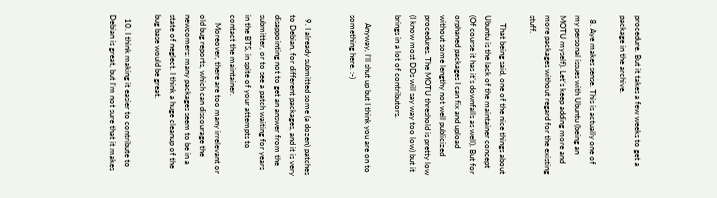procedure. But it takes a few weeks to get a package in the archive.

  8. Aye makes sense. This is actually one of my personal issues with Ubuntu (being an MOTU myself). Let’s keep adding more and more packages without regard for the existing stuff.

    That being said, one of the nice things about Ubuntu is the lack of the maintainer concept (Of course it has it’s downfalls as well). But for orphaned packages I can fix and upload without some lengthy not well publicized procedures. The MOTU threshold is pretty low (I know most DDs will say way too low) but it brings in a lot of contributors.

    Anyway, I’ll shut up but I think you are on to something here. :-)


  9. I already submitted some (a dozen) patches to Debian, for different packages, and it is very disappointing not to get an answer from the submitter, or to see a patch waiting for years in the BTS, in spite of your attempts to contact the maintainer.
    Moreover, there are too many irrelevant or old bug reports, which can discourage the newcomers: many packages seem to be in a state of neglect. I think a huge cleanup of the bug base would be great.

  10. I think making it easier to contribute to Debian is great, but I’m not sure that it makes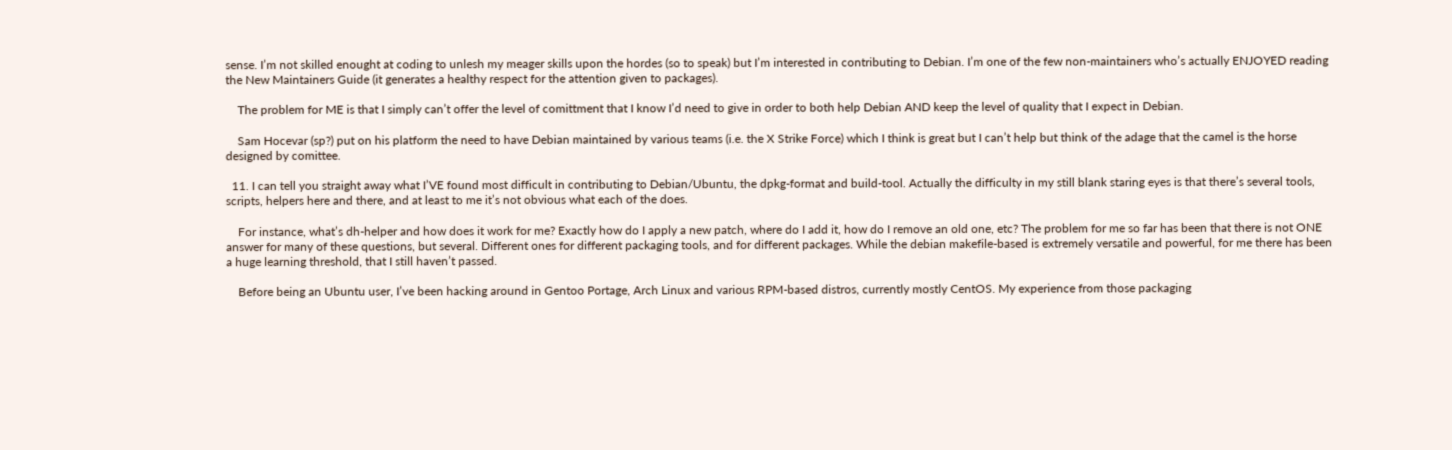sense. I’m not skilled enought at coding to unlesh my meager skills upon the hordes (so to speak) but I’m interested in contributing to Debian. I’m one of the few non-maintainers who’s actually ENJOYED reading the New Maintainers Guide (it generates a healthy respect for the attention given to packages).

    The problem for ME is that I simply can’t offer the level of comittment that I know I’d need to give in order to both help Debian AND keep the level of quality that I expect in Debian.

    Sam Hocevar (sp?) put on his platform the need to have Debian maintained by various teams (i.e. the X Strike Force) which I think is great but I can’t help but think of the adage that the camel is the horse designed by comittee.

  11. I can tell you straight away what I’VE found most difficult in contributing to Debian/Ubuntu, the dpkg-format and build-tool. Actually the difficulty in my still blank staring eyes is that there’s several tools, scripts, helpers here and there, and at least to me it’s not obvious what each of the does.

    For instance, what’s dh-helper and how does it work for me? Exactly how do I apply a new patch, where do I add it, how do I remove an old one, etc? The problem for me so far has been that there is not ONE answer for many of these questions, but several. Different ones for different packaging tools, and for different packages. While the debian makefile-based is extremely versatile and powerful, for me there has been a huge learning threshold, that I still haven’t passed.

    Before being an Ubuntu user, I’ve been hacking around in Gentoo Portage, Arch Linux and various RPM-based distros, currently mostly CentOS. My experience from those packaging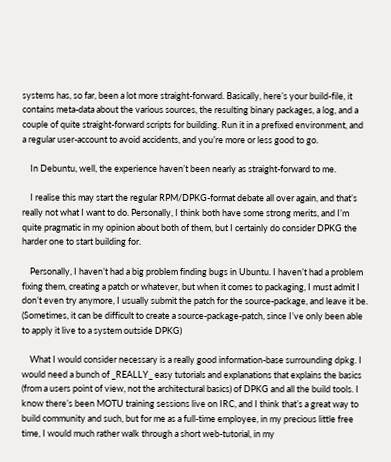systems has, so far, been a lot more straight-forward. Basically, here’s your build-file, it contains meta-data about the various sources, the resulting binary packages, a log, and a couple of quite straight-forward scripts for building. Run it in a prefixed environment, and a regular user-account to avoid accidents, and you’re more or less good to go.

    In Debuntu, well, the experience haven’t been nearly as straight-forward to me.

    I realise this may start the regular RPM/DPKG-format debate all over again, and that’s really not what I want to do. Personally, I think both have some strong merits, and I’m quite pragmatic in my opinion about both of them, but I certainly do consider DPKG the harder one to start building for.

    Personally, I haven’t had a big problem finding bugs in Ubuntu. I haven’t had a problem fixing them, creating a patch or whatever, but when it comes to packaging, I must admit I don’t even try anymore, I usually submit the patch for the source-package, and leave it be. (Sometimes, it can be difficult to create a source-package-patch, since I’ve only been able to apply it live to a system outside DPKG)

    What I would consider necessary is a really good information-base surrounding dpkg. I would need a bunch of _REALLY_ easy tutorials and explanations that explains the basics (from a users point of view, not the architectural basics) of DPKG and all the build tools. I know there’s been MOTU training sessions live on IRC, and I think that’s a great way to build community and such, but for me as a full-time employee, in my precious little free time, I would much rather walk through a short web-tutorial, in my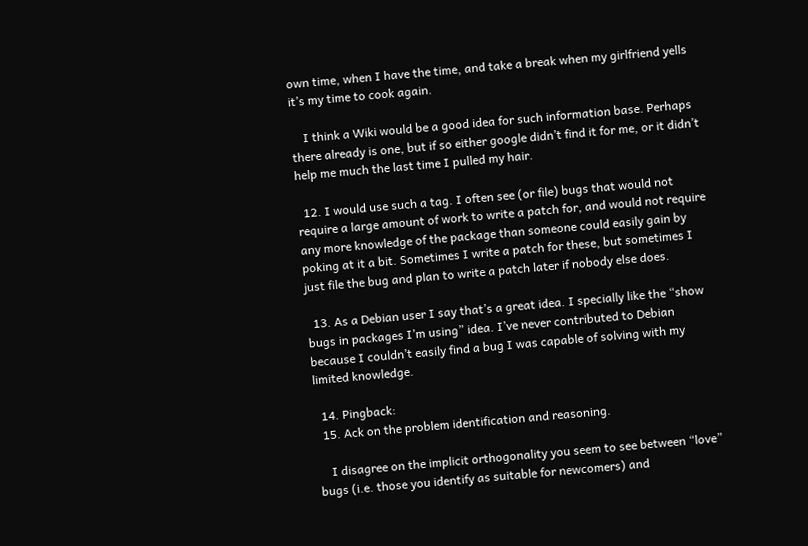own time, when I have the time, and take a break when my girlfriend yells it’s my time to cook again.

    I think a Wiki would be a good idea for such information base. Perhaps there already is one, but if so either google didn’t find it for me, or it didn’t help me much the last time I pulled my hair.

  12. I would use such a tag. I often see (or file) bugs that would not require a large amount of work to write a patch for, and would not require any more knowledge of the package than someone could easily gain by poking at it a bit. Sometimes I write a patch for these, but sometimes I just file the bug and plan to write a patch later if nobody else does.

  13. As a Debian user I say that’s a great idea. I specially like the “show bugs in packages I’m using” idea. I’ve never contributed to Debian because I couldn’t easily find a bug I was capable of solving with my limited knowledge.

  14. Pingback:
  15. Ack on the problem identification and reasoning.

    I disagree on the implicit orthogonality you seem to see between “love” bugs (i.e. those you identify as suitable for newcomers) and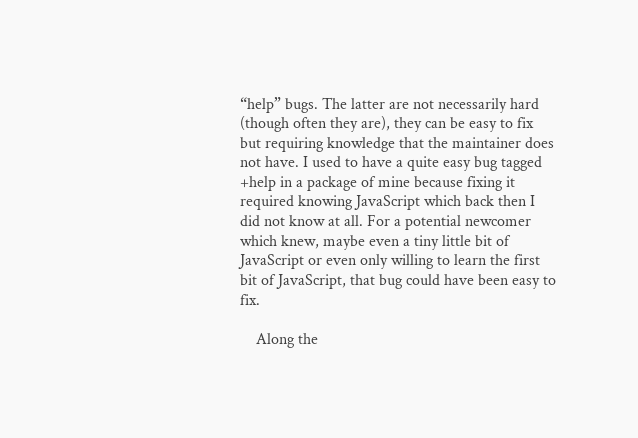“help” bugs. The latter are not necessarily hard (though often they are), they can be easy to fix but requiring knowledge that the maintainer does not have. I used to have a quite easy bug tagged +help in a package of mine because fixing it required knowing JavaScript which back then I did not know at all. For a potential newcomer which knew, maybe even a tiny little bit of JavaScript or even only willing to learn the first bit of JavaScript, that bug could have been easy to fix.

    Along the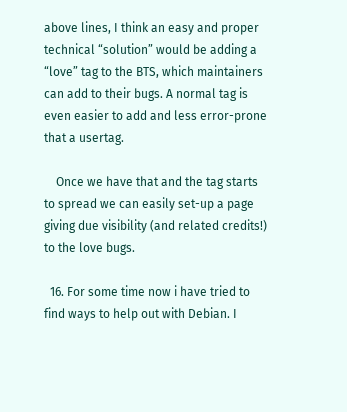above lines, I think an easy and proper technical “solution” would be adding a “love” tag to the BTS, which maintainers can add to their bugs. A normal tag is even easier to add and less error-prone that a usertag.

    Once we have that and the tag starts to spread we can easily set-up a page giving due visibility (and related credits!) to the love bugs.

  16. For some time now i have tried to find ways to help out with Debian. I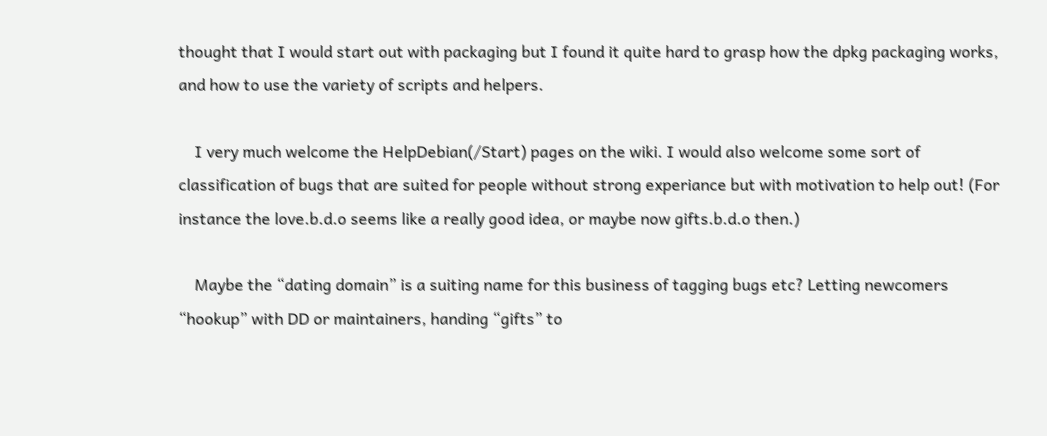thought that I would start out with packaging but I found it quite hard to grasp how the dpkg packaging works, and how to use the variety of scripts and helpers.

    I very much welcome the HelpDebian(/Start) pages on the wiki. I would also welcome some sort of classification of bugs that are suited for people without strong experiance but with motivation to help out! (For instance the love.b.d.o seems like a really good idea, or maybe now gifts.b.d.o then.)

    Maybe the “dating domain” is a suiting name for this business of tagging bugs etc? Letting newcomers “hookup” with DD or maintainers, handing “gifts” to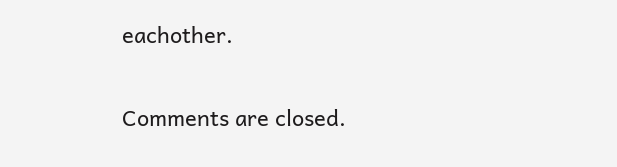eachother.

Comments are closed.